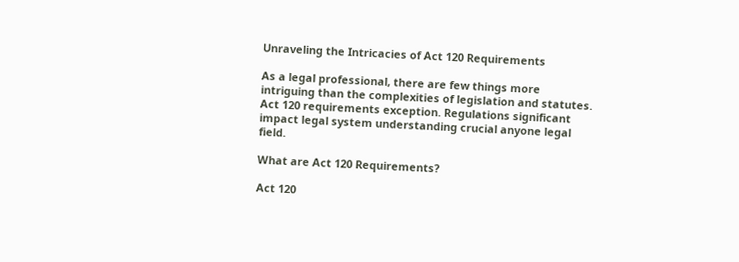Unraveling the Intricacies of Act 120 Requirements

As a legal professional, there are few things more intriguing than the complexities of legislation and statutes. Act 120 requirements exception. Regulations significant impact legal system understanding crucial anyone legal field.

What are Act 120 Requirements?

Act 120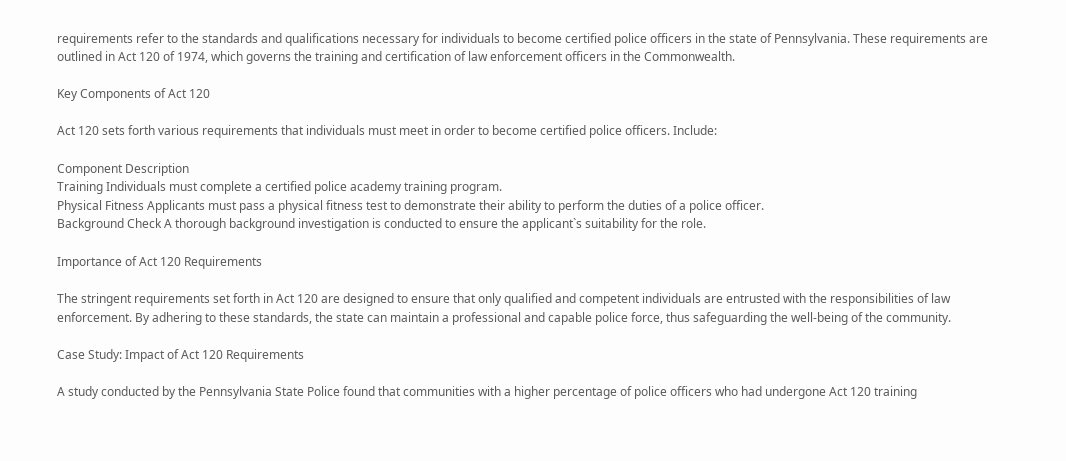requirements refer to the standards and qualifications necessary for individuals to become certified police officers in the state of Pennsylvania. These requirements are outlined in Act 120 of 1974, which governs the training and certification of law enforcement officers in the Commonwealth.

Key Components of Act 120

Act 120 sets forth various requirements that individuals must meet in order to become certified police officers. Include:

Component Description
Training Individuals must complete a certified police academy training program.
Physical Fitness Applicants must pass a physical fitness test to demonstrate their ability to perform the duties of a police officer.
Background Check A thorough background investigation is conducted to ensure the applicant`s suitability for the role.

Importance of Act 120 Requirements

The stringent requirements set forth in Act 120 are designed to ensure that only qualified and competent individuals are entrusted with the responsibilities of law enforcement. By adhering to these standards, the state can maintain a professional and capable police force, thus safeguarding the well-being of the community.

Case Study: Impact of Act 120 Requirements

A study conducted by the Pennsylvania State Police found that communities with a higher percentage of police officers who had undergone Act 120 training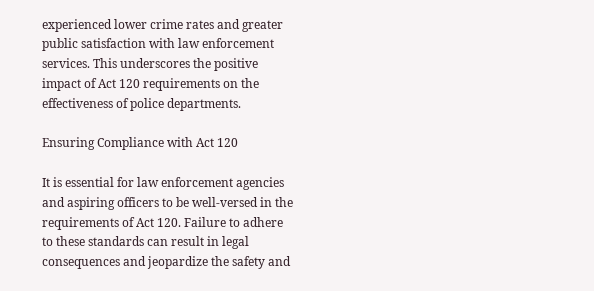experienced lower crime rates and greater public satisfaction with law enforcement services. This underscores the positive impact of Act 120 requirements on the effectiveness of police departments.

Ensuring Compliance with Act 120

It is essential for law enforcement agencies and aspiring officers to be well-versed in the requirements of Act 120. Failure to adhere to these standards can result in legal consequences and jeopardize the safety and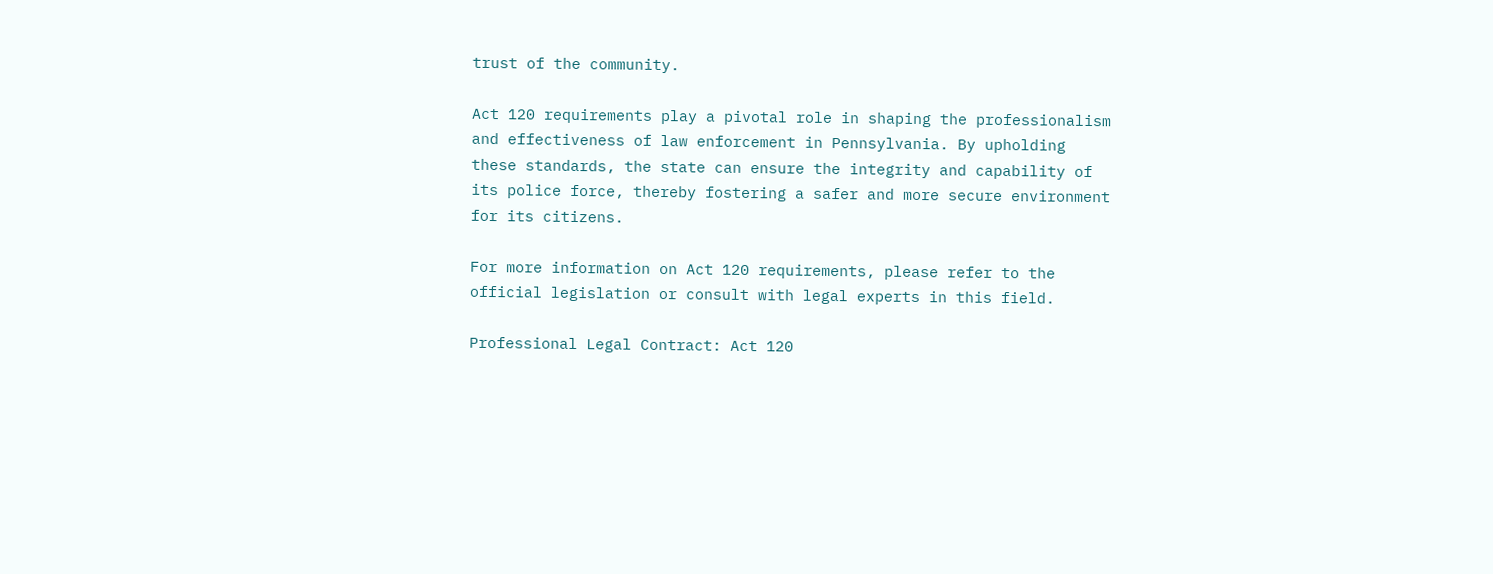trust of the community.

Act 120 requirements play a pivotal role in shaping the professionalism and effectiveness of law enforcement in Pennsylvania. By upholding these standards, the state can ensure the integrity and capability of its police force, thereby fostering a safer and more secure environment for its citizens.

For more information on Act 120 requirements, please refer to the official legislation or consult with legal experts in this field.

Professional Legal Contract: Act 120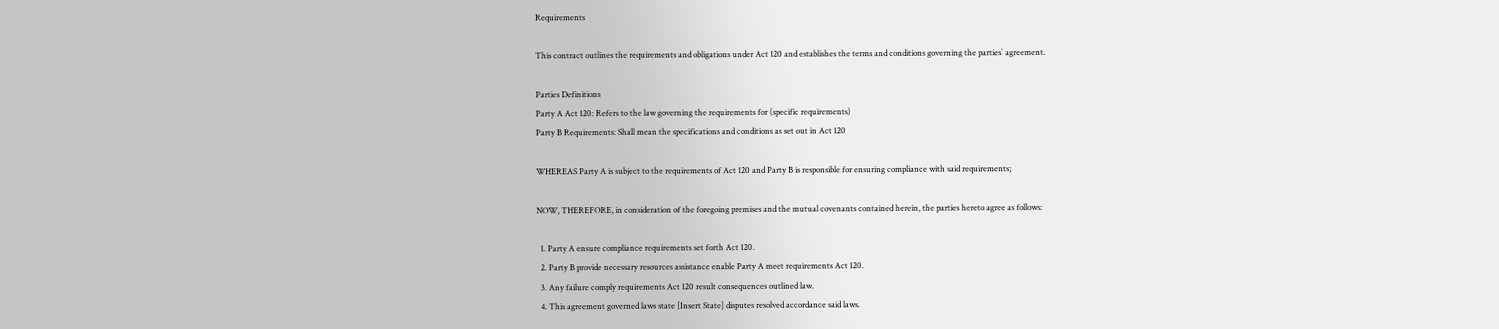Requirements

This contract outlines the requirements and obligations under Act 120 and establishes the terms and conditions governing the parties` agreement.

Parties Definitions
Party A Act 120: Refers to the law governing the requirements for (specific requirements)
Party B Requirements: Shall mean the specifications and conditions as set out in Act 120

WHEREAS Party A is subject to the requirements of Act 120 and Party B is responsible for ensuring compliance with said requirements;

NOW, THEREFORE, in consideration of the foregoing premises and the mutual covenants contained herein, the parties hereto agree as follows:

  1. Party A ensure compliance requirements set forth Act 120.
  2. Party B provide necessary resources assistance enable Party A meet requirements Act 120.
  3. Any failure comply requirements Act 120 result consequences outlined law.
  4. This agreement governed laws state [Insert State] disputes resolved accordance said laws.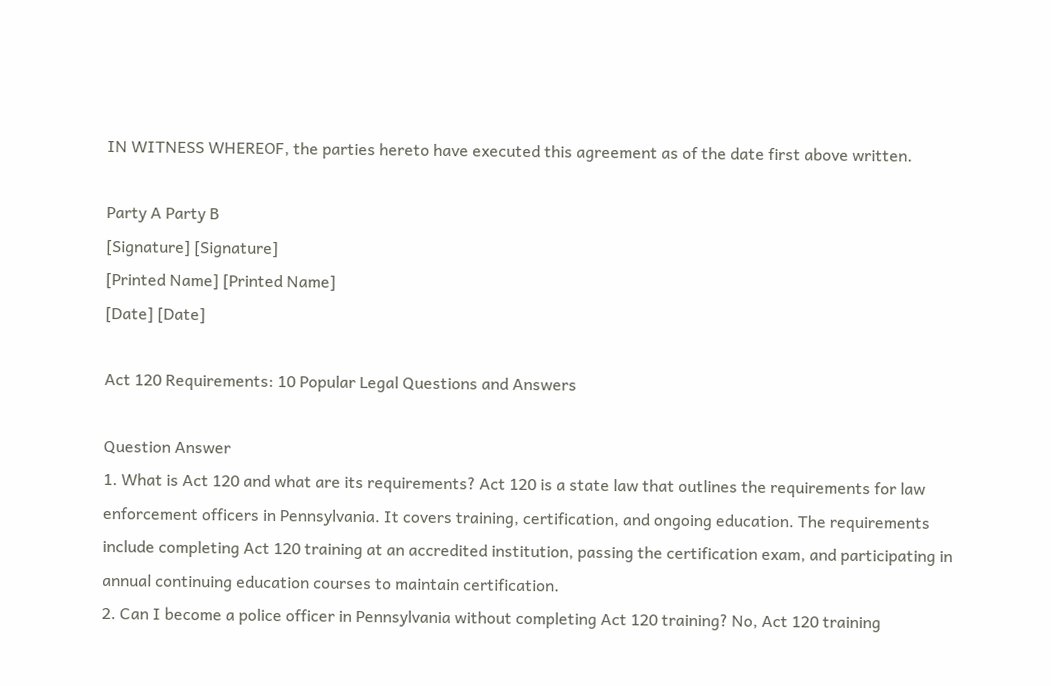IN WITNESS WHEREOF, the parties hereto have executed this agreement as of the date first above written.

Party A Party B
[Signature] [Signature]
[Printed Name] [Printed Name]
[Date] [Date]

Act 120 Requirements: 10 Popular Legal Questions and Answers

Question Answer
1. What is Act 120 and what are its requirements? Act 120 is a state law that outlines the requirements for law enforcement officers in Pennsylvania. It covers training, certification, and ongoing education. The requirements include completing Act 120 training at an accredited institution, passing the certification exam, and participating in annual continuing education courses to maintain certification.
2. Can I become a police officer in Pennsylvania without completing Act 120 training? No, Act 120 training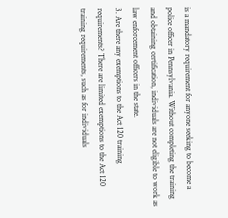is a mandatory requirement for anyone seeking to become a police officer in Pennsylvania. Without completing the training and obtaining certification, individuals are not eligible to work as law enforcement officers in the state.
3. Are there any exemptions to the Act 120 training requirements? There are limited exemptions to the Act 120 training requirements, such as for individuals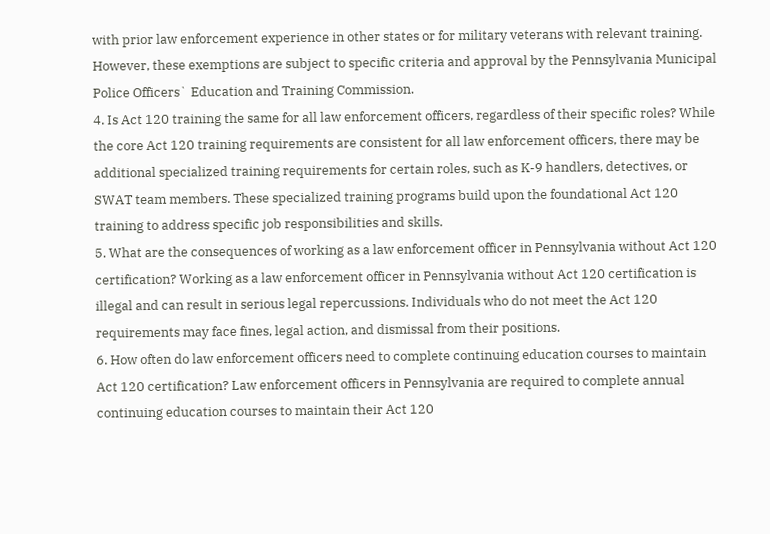with prior law enforcement experience in other states or for military veterans with relevant training. However, these exemptions are subject to specific criteria and approval by the Pennsylvania Municipal Police Officers` Education and Training Commission.
4. Is Act 120 training the same for all law enforcement officers, regardless of their specific roles? While the core Act 120 training requirements are consistent for all law enforcement officers, there may be additional specialized training requirements for certain roles, such as K-9 handlers, detectives, or SWAT team members. These specialized training programs build upon the foundational Act 120 training to address specific job responsibilities and skills.
5. What are the consequences of working as a law enforcement officer in Pennsylvania without Act 120 certification? Working as a law enforcement officer in Pennsylvania without Act 120 certification is illegal and can result in serious legal repercussions. Individuals who do not meet the Act 120 requirements may face fines, legal action, and dismissal from their positions.
6. How often do law enforcement officers need to complete continuing education courses to maintain Act 120 certification? Law enforcement officers in Pennsylvania are required to complete annual continuing education courses to maintain their Act 120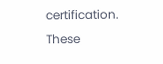certification. These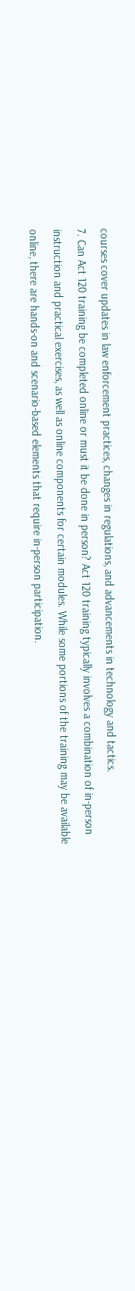courses cover updates in law enforcement practices, changes in regulations, and advancements in technology and tactics.
7. Can Act 120 training be completed online or must it be done in person? Act 120 training typically involves a combination of in-person instruction and practical exercises, as well as online components for certain modules. While some portions of the training may be available online, there are hands-on and scenario-based elements that require in-person participation.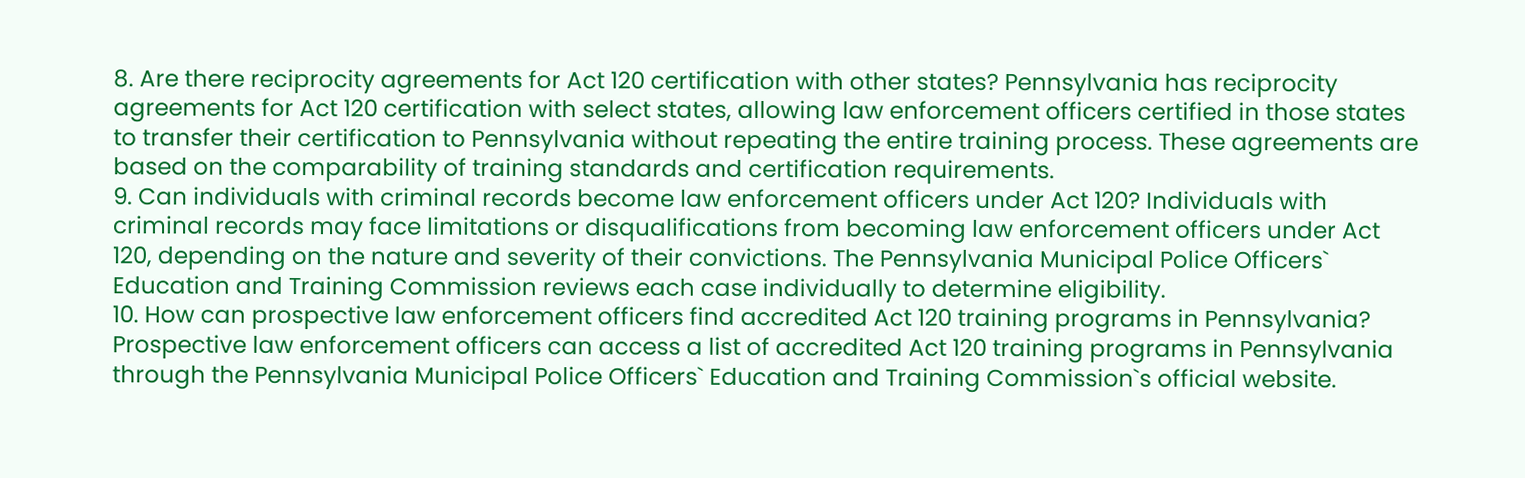8. Are there reciprocity agreements for Act 120 certification with other states? Pennsylvania has reciprocity agreements for Act 120 certification with select states, allowing law enforcement officers certified in those states to transfer their certification to Pennsylvania without repeating the entire training process. These agreements are based on the comparability of training standards and certification requirements.
9. Can individuals with criminal records become law enforcement officers under Act 120? Individuals with criminal records may face limitations or disqualifications from becoming law enforcement officers under Act 120, depending on the nature and severity of their convictions. The Pennsylvania Municipal Police Officers` Education and Training Commission reviews each case individually to determine eligibility.
10. How can prospective law enforcement officers find accredited Act 120 training programs in Pennsylvania? Prospective law enforcement officers can access a list of accredited Act 120 training programs in Pennsylvania through the Pennsylvania Municipal Police Officers` Education and Training Commission`s official website.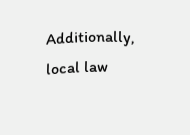Additionally, local law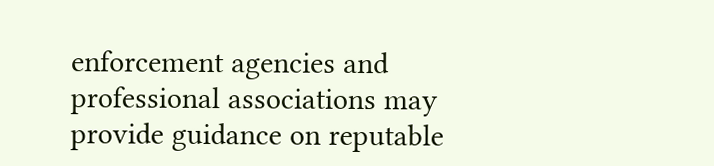enforcement agencies and professional associations may provide guidance on reputable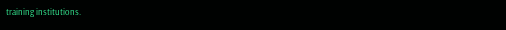training institutions.